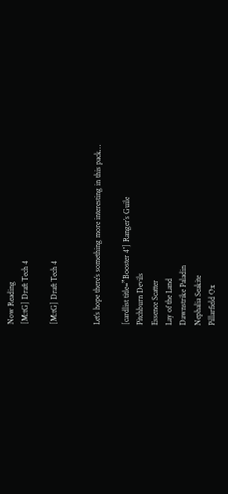Now Reading
[M:tG] Draft Tech 4

[M:tG] Draft Tech 4


Let’s hope there’s something more interesting in this pack…

[cardlist title=”Booster 4″] Ranger’s Guile
Pitchburn Devils
Essence Scatter
Lay of the Land
Dawnstrike Paladin
Nephalia Seakite
Pillarfield Ox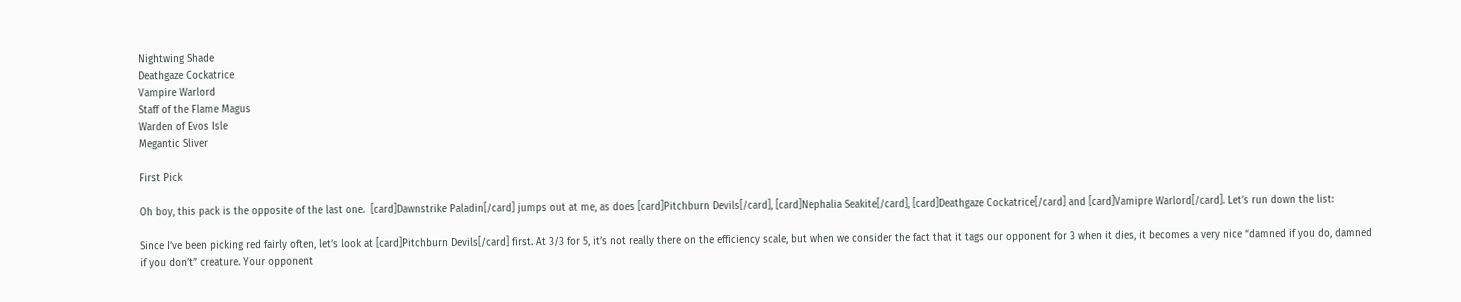Nightwing Shade
Deathgaze Cockatrice
Vampire Warlord
Staff of the Flame Magus
Warden of Evos Isle
Megantic Sliver

First Pick

Oh boy, this pack is the opposite of the last one.  [card]Dawnstrike Paladin[/card] jumps out at me, as does [card]Pitchburn Devils[/card], [card]Nephalia Seakite[/card], [card]Deathgaze Cockatrice[/card] and [card]Vamipre Warlord[/card]. Let’s run down the list:

Since I’ve been picking red fairly often, let’s look at [card]Pitchburn Devils[/card] first. At 3/3 for 5, it’s not really there on the efficiency scale, but when we consider the fact that it tags our opponent for 3 when it dies, it becomes a very nice “damned if you do, damned if you don’t” creature. Your opponent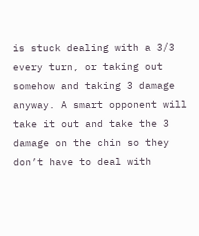is stuck dealing with a 3/3 every turn, or taking out somehow and taking 3 damage anyway. A smart opponent will take it out and take the 3 damage on the chin so they don’t have to deal with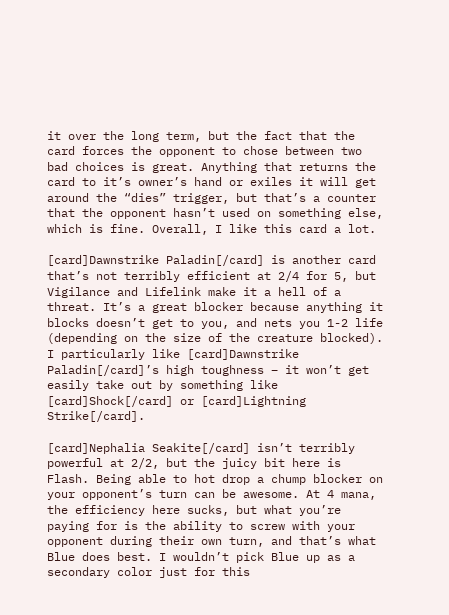it over the long term, but the fact that the card forces the opponent to chose between two bad choices is great. Anything that returns the card to it’s owner’s hand or exiles it will get around the “dies” trigger, but that’s a counter that the opponent hasn’t used on something else, which is fine. Overall, I like this card a lot.

[card]Dawnstrike Paladin[/card] is another card that’s not terribly efficient at 2/4 for 5, but Vigilance and Lifelink make it a hell of a threat. It’s a great blocker because anything it blocks doesn’t get to you, and nets you 1-2 life (depending on the size of the creature blocked). I particularly like [card]Dawnstrike Paladin[/card]’s high toughness – it won’t get easily take out by something like [card]Shock[/card] or [card]Lightning Strike[/card].

[card]Nephalia Seakite[/card] isn’t terribly powerful at 2/2, but the juicy bit here is Flash. Being able to hot drop a chump blocker on your opponent’s turn can be awesome. At 4 mana, the efficiency here sucks, but what you’re paying for is the ability to screw with your opponent during their own turn, and that’s what Blue does best. I wouldn’t pick Blue up as a secondary color just for this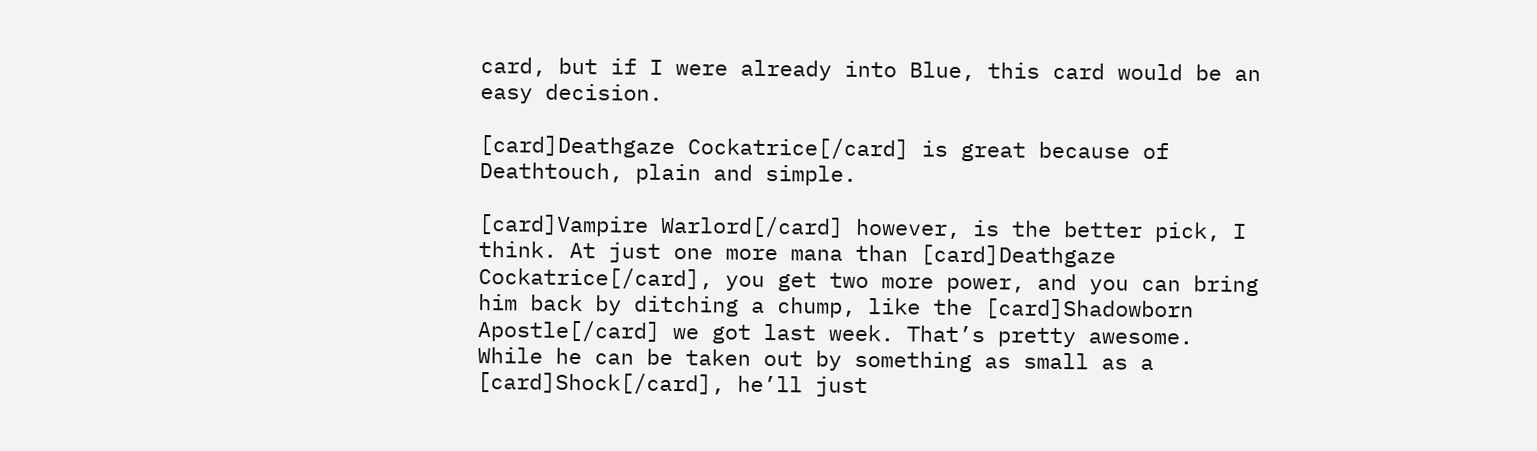card, but if I were already into Blue, this card would be an easy decision.

[card]Deathgaze Cockatrice[/card] is great because of Deathtouch, plain and simple.

[card]Vampire Warlord[/card] however, is the better pick, I think. At just one more mana than [card]Deathgaze Cockatrice[/card], you get two more power, and you can bring him back by ditching a chump, like the [card]Shadowborn Apostle[/card] we got last week. That’s pretty awesome. While he can be taken out by something as small as a [card]Shock[/card], he’ll just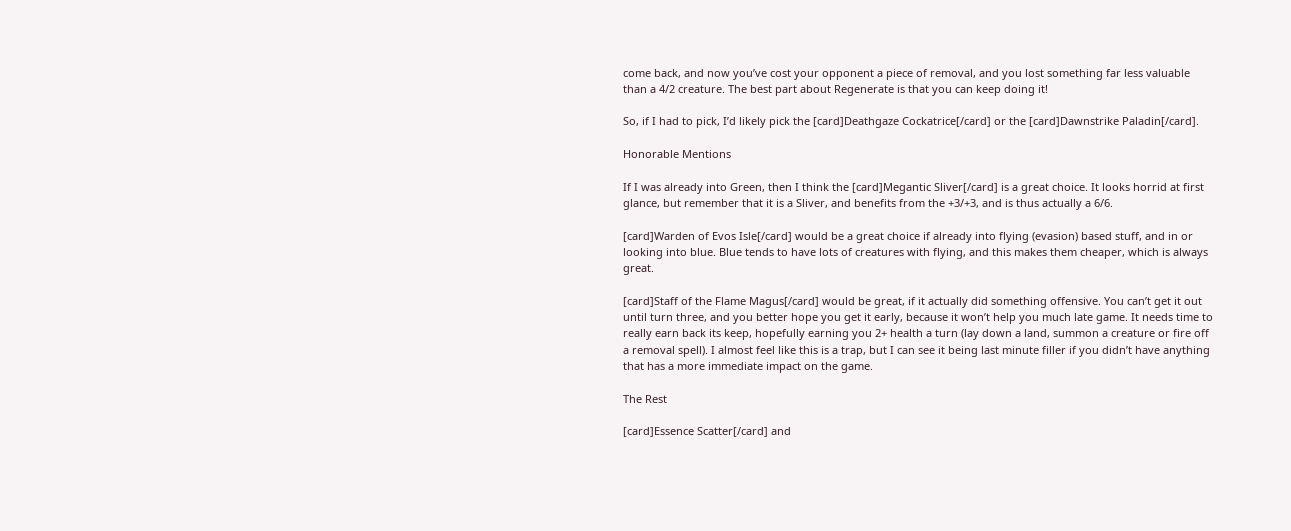come back, and now you’ve cost your opponent a piece of removal, and you lost something far less valuable than a 4/2 creature. The best part about Regenerate is that you can keep doing it!

So, if I had to pick, I’d likely pick the [card]Deathgaze Cockatrice[/card] or the [card]Dawnstrike Paladin[/card].

Honorable Mentions

If I was already into Green, then I think the [card]Megantic Sliver[/card] is a great choice. It looks horrid at first glance, but remember that it is a Sliver, and benefits from the +3/+3, and is thus actually a 6/6.

[card]Warden of Evos Isle[/card] would be a great choice if already into flying (evasion) based stuff, and in or looking into blue. Blue tends to have lots of creatures with flying, and this makes them cheaper, which is always great.

[card]Staff of the Flame Magus[/card] would be great, if it actually did something offensive. You can’t get it out until turn three, and you better hope you get it early, because it won’t help you much late game. It needs time to really earn back its keep, hopefully earning you 2+ health a turn (lay down a land, summon a creature or fire off a removal spell). I almost feel like this is a trap, but I can see it being last minute filler if you didn’t have anything that has a more immediate impact on the game.

The Rest

[card]Essence Scatter[/card] and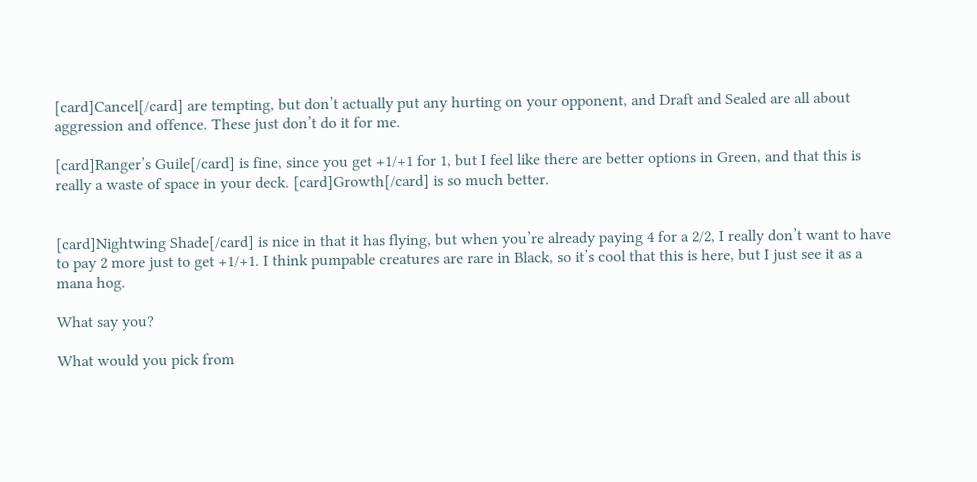[card]Cancel[/card] are tempting, but don’t actually put any hurting on your opponent, and Draft and Sealed are all about aggression and offence. These just don’t do it for me.

[card]Ranger’s Guile[/card] is fine, since you get +1/+1 for 1, but I feel like there are better options in Green, and that this is really a waste of space in your deck. [card]Growth[/card] is so much better.


[card]Nightwing Shade[/card] is nice in that it has flying, but when you’re already paying 4 for a 2/2, I really don’t want to have to pay 2 more just to get +1/+1. I think pumpable creatures are rare in Black, so it’s cool that this is here, but I just see it as a mana hog.

What say you?

What would you pick from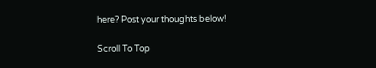here? Post your thoughts below!

Scroll To Top